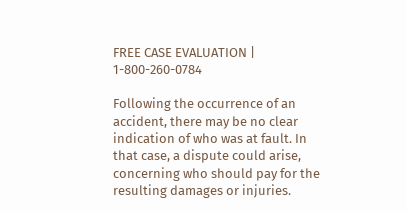FREE CASE EVALUATION | 1-800-260-0784

Following the occurrence of an accident, there may be no clear indication of who was at fault. In that case, a dispute could arise, concerning who should pay for the resulting damages or injuries.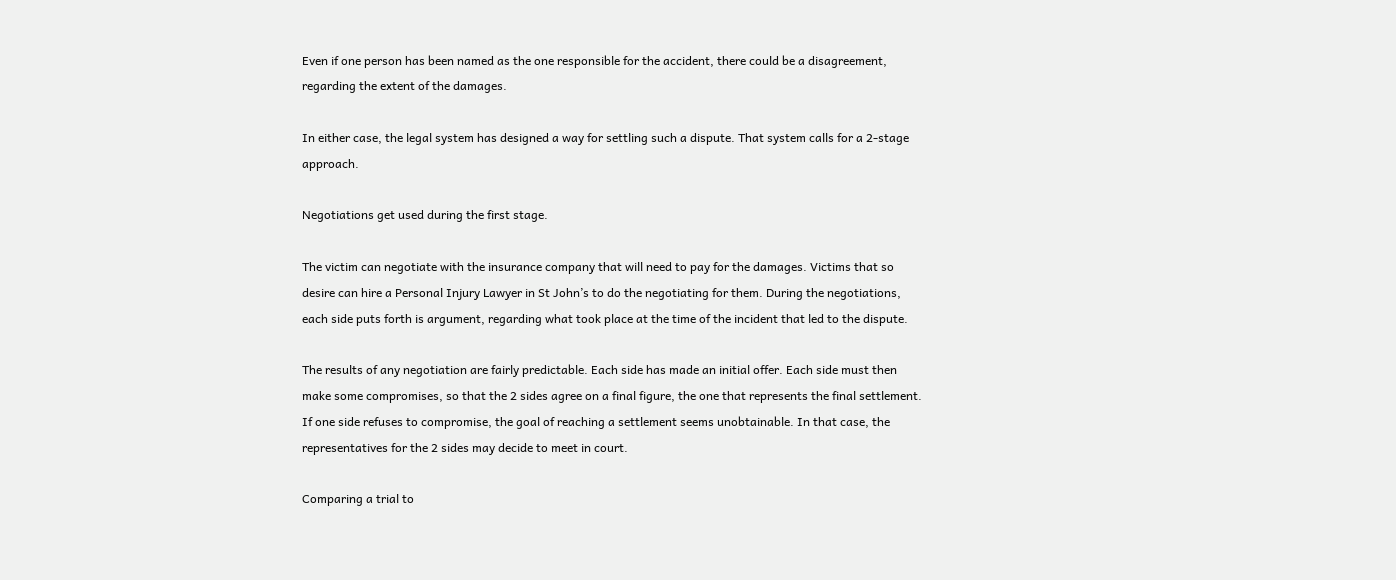Even if one person has been named as the one responsible for the accident, there could be a disagreement, regarding the extent of the damages.

In either case, the legal system has designed a way for settling such a dispute. That system calls for a 2-stage approach.

Negotiations get used during the first stage.

The victim can negotiate with the insurance company that will need to pay for the damages. Victims that so desire can hire a Personal Injury Lawyer in St John’s to do the negotiating for them. During the negotiations, each side puts forth is argument, regarding what took place at the time of the incident that led to the dispute.

The results of any negotiation are fairly predictable. Each side has made an initial offer. Each side must then make some compromises, so that the 2 sides agree on a final figure, the one that represents the final settlement. If one side refuses to compromise, the goal of reaching a settlement seems unobtainable. In that case, the representatives for the 2 sides may decide to meet in court.

Comparing a trial to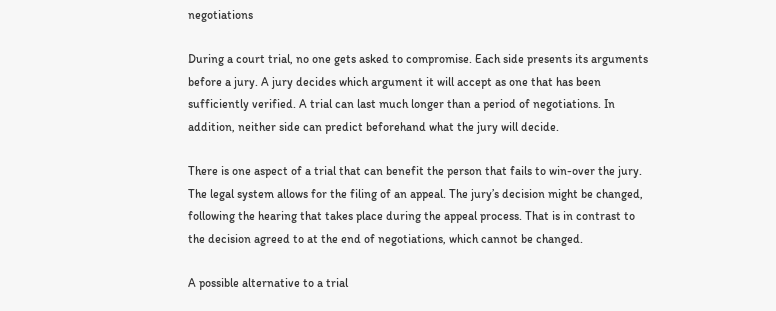negotiations

During a court trial, no one gets asked to compromise. Each side presents its arguments before a jury. A jury decides which argument it will accept as one that has been sufficiently verified. A trial can last much longer than a period of negotiations. In addition, neither side can predict beforehand what the jury will decide.

There is one aspect of a trial that can benefit the person that fails to win-over the jury. The legal system allows for the filing of an appeal. The jury’s decision might be changed, following the hearing that takes place during the appeal process. That is in contrast to the decision agreed to at the end of negotiations, which cannot be changed.

A possible alternative to a trial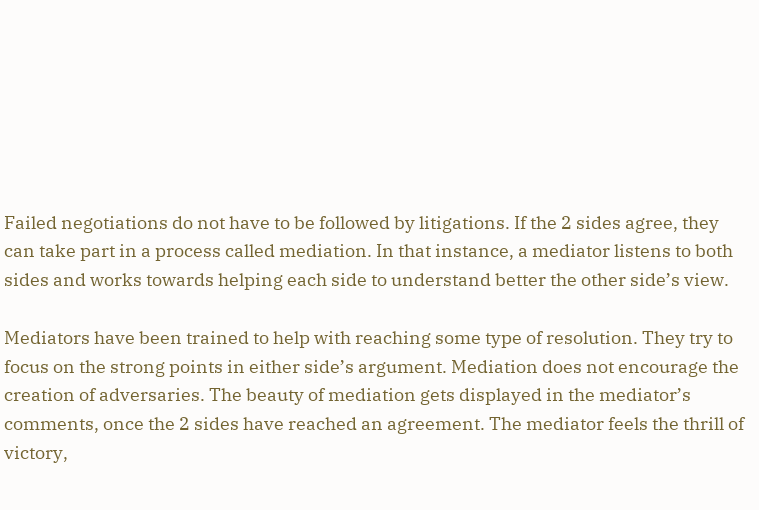Failed negotiations do not have to be followed by litigations. If the 2 sides agree, they can take part in a process called mediation. In that instance, a mediator listens to both sides and works towards helping each side to understand better the other side’s view.

Mediators have been trained to help with reaching some type of resolution. They try to focus on the strong points in either side’s argument. Mediation does not encourage the creation of adversaries. The beauty of mediation gets displayed in the mediator’s comments, once the 2 sides have reached an agreement. The mediator feels the thrill of victory,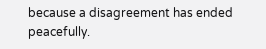because a disagreement has ended peacefully.